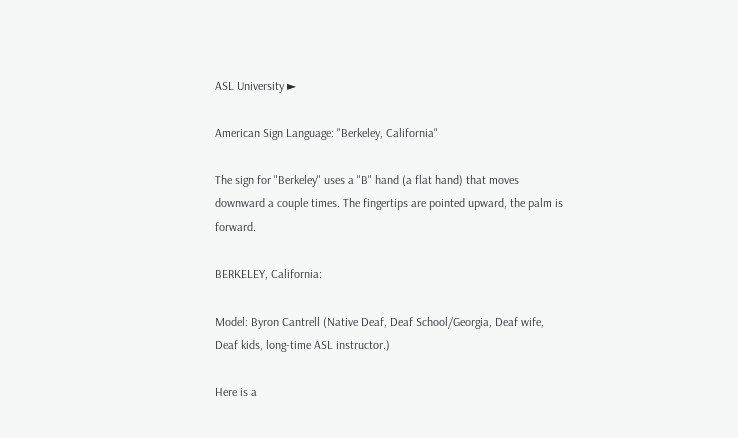ASL University ►

American Sign Language: "Berkeley, California"

The sign for "Berkeley" uses a "B" hand (a flat hand) that moves downward a couple times. The fingertips are pointed upward, the palm is forward.

BERKELEY, California:

Model: Byron Cantrell (Native Deaf, Deaf School/Georgia, Deaf wife, Deaf kids, long-time ASL instructor.)

Here is a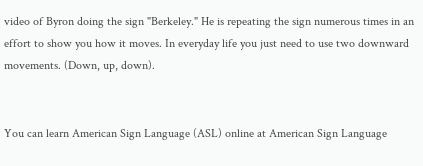video of Byron doing the sign "Berkeley." He is repeating the sign numerous times in an effort to show you how it moves. In everyday life you just need to use two downward movements. (Down, up, down).


You can learn American Sign Language (ASL) online at American Sign Language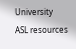University
ASL resources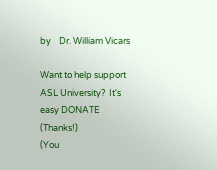by    Dr. William Vicars

Want to help support ASL University?  It's easy DONATE (Thanks!)
(You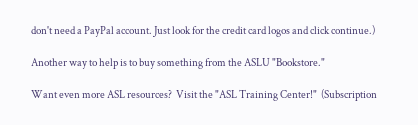don't need a PayPal account. Just look for the credit card logos and click continue.)

Another way to help is to buy something from the ASLU "Bookstore."

Want even more ASL resources?  Visit the "ASL Training Center!"  (Subscription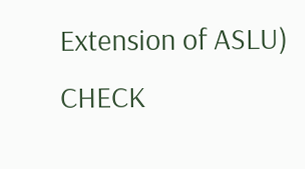Extension of ASLU)   CHECK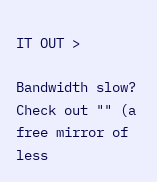IT OUT >

Bandwidth slow?  Check out "" (a free mirror of less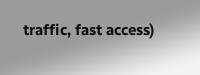traffic, fast access)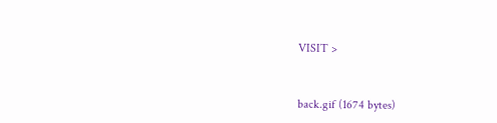VISIT >


back.gif (1674 bytes)